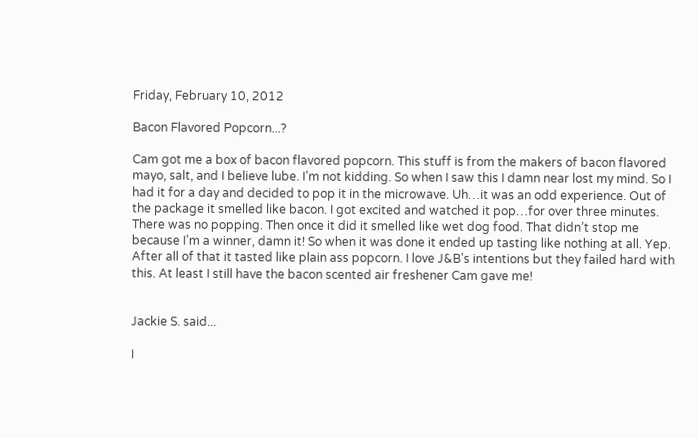Friday, February 10, 2012

Bacon Flavored Popcorn...?

Cam got me a box of bacon flavored popcorn. This stuff is from the makers of bacon flavored mayo, salt, and I believe lube. I’m not kidding. So when I saw this I damn near lost my mind. So I had it for a day and decided to pop it in the microwave. Uh…it was an odd experience. Out of the package it smelled like bacon. I got excited and watched it pop…for over three minutes. There was no popping. Then once it did it smelled like wet dog food. That didn’t stop me because I’m a winner, damn it! So when it was done it ended up tasting like nothing at all. Yep. After all of that it tasted like plain ass popcorn. I love J&B’s intentions but they failed hard with this. At least I still have the bacon scented air freshener Cam gave me!


Jackie S. said...

I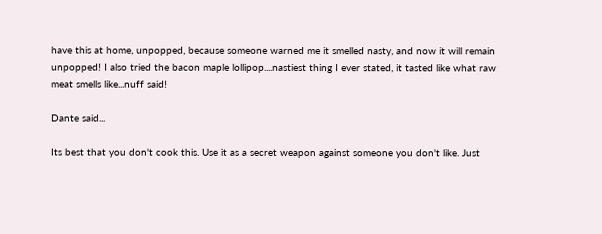have this at home, unpopped, because someone warned me it smelled nasty, and now it will remain unpopped! I also tried the bacon maple lollipop....nastiest thing I ever stated, it tasted like what raw meat smells like...nuff said!

Dante said...

Its best that you don't cook this. Use it as a secret weapon against someone you don't like. Just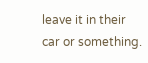leave it in their car or something.